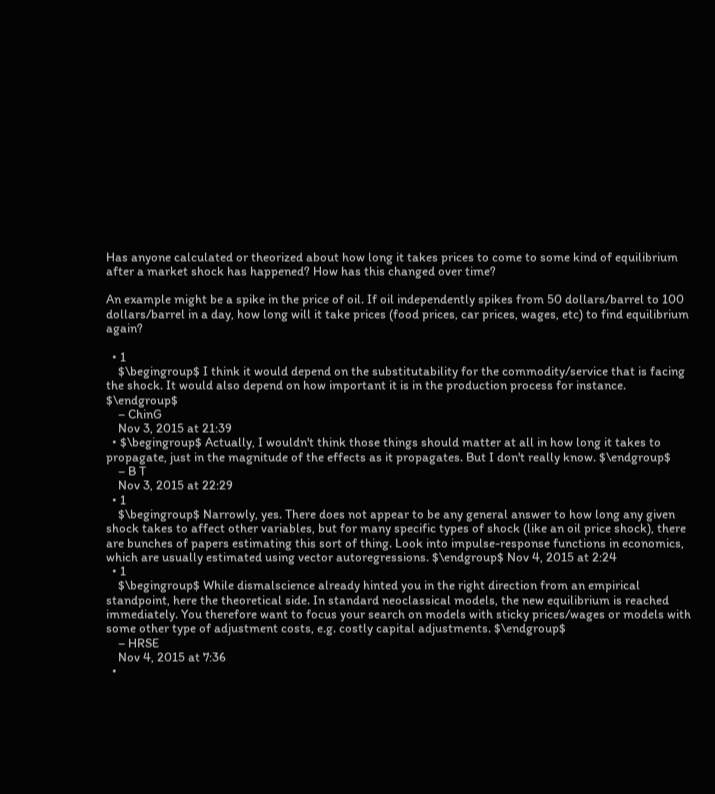Has anyone calculated or theorized about how long it takes prices to come to some kind of equilibrium after a market shock has happened? How has this changed over time?

An example might be a spike in the price of oil. If oil independently spikes from 50 dollars/barrel to 100 dollars/barrel in a day, how long will it take prices (food prices, car prices, wages, etc) to find equilibrium again?

  • 1
    $\begingroup$ I think it would depend on the substitutability for the commodity/service that is facing the shock. It would also depend on how important it is in the production process for instance. $\endgroup$
    – ChinG
    Nov 3, 2015 at 21:39
  • $\begingroup$ Actually, I wouldn't think those things should matter at all in how long it takes to propagate, just in the magnitude of the effects as it propagates. But I don't really know. $\endgroup$
    – B T
    Nov 3, 2015 at 22:29
  • 1
    $\begingroup$ Narrowly, yes. There does not appear to be any general answer to how long any given shock takes to affect other variables, but for many specific types of shock (like an oil price shock), there are bunches of papers estimating this sort of thing. Look into impulse-response functions in economics, which are usually estimated using vector autoregressions. $\endgroup$ Nov 4, 2015 at 2:24
  • 1
    $\begingroup$ While dismalscience already hinted you in the right direction from an empirical standpoint, here the theoretical side. In standard neoclassical models, the new equilibrium is reached immediately. You therefore want to focus your search on models with sticky prices/wages or models with some other type of adjustment costs, e.g. costly capital adjustments. $\endgroup$
    – HRSE
    Nov 4, 2015 at 7:36
  •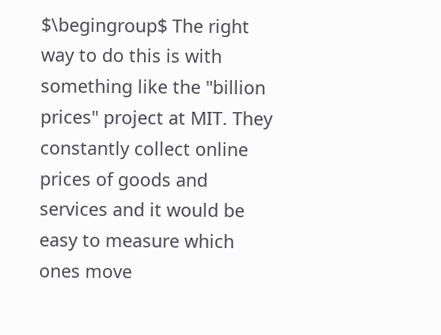$\begingroup$ The right way to do this is with something like the "billion prices" project at MIT. They constantly collect online prices of goods and services and it would be easy to measure which ones move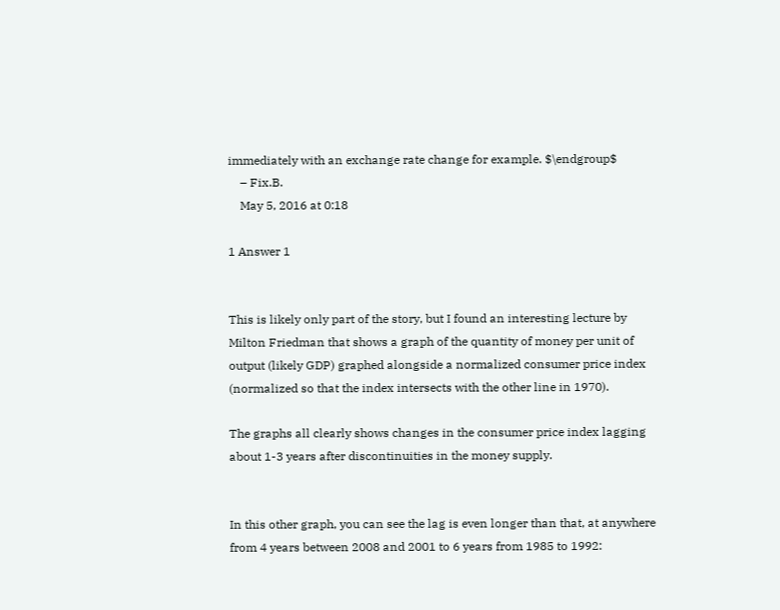immediately with an exchange rate change for example. $\endgroup$
    – Fix.B.
    May 5, 2016 at 0:18

1 Answer 1


This is likely only part of the story, but I found an interesting lecture by Milton Friedman that shows a graph of the quantity of money per unit of output (likely GDP) graphed alongside a normalized consumer price index (normalized so that the index intersects with the other line in 1970).

The graphs all clearly shows changes in the consumer price index lagging about 1-3 years after discontinuities in the money supply.


In this other graph, you can see the lag is even longer than that, at anywhere from 4 years between 2008 and 2001 to 6 years from 1985 to 1992: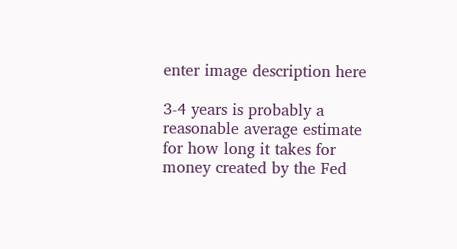enter image description here

3-4 years is probably a reasonable average estimate for how long it takes for money created by the Fed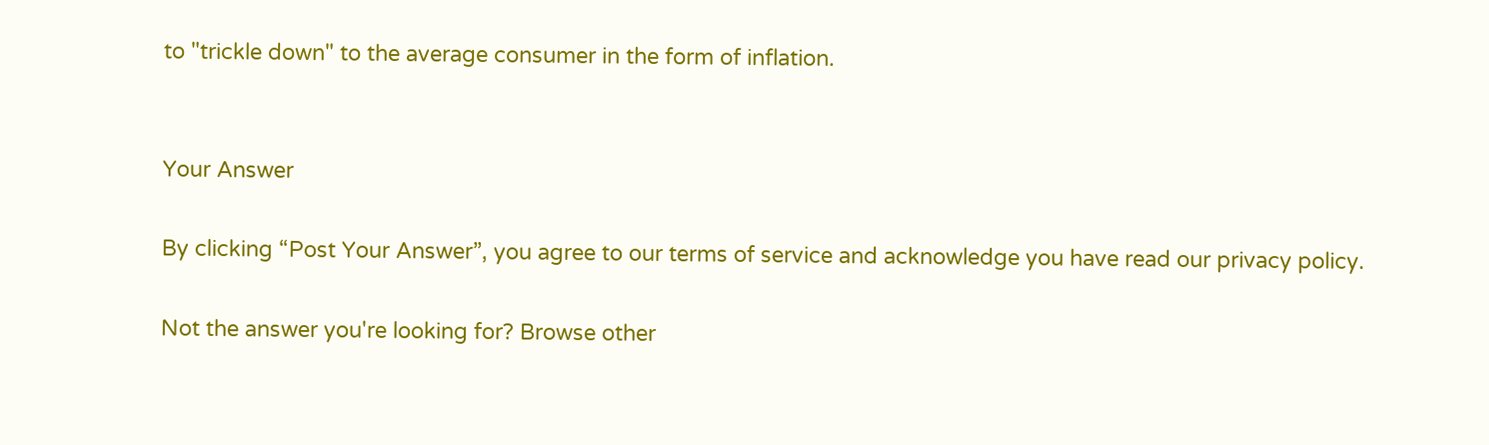to "trickle down" to the average consumer in the form of inflation.


Your Answer

By clicking “Post Your Answer”, you agree to our terms of service and acknowledge you have read our privacy policy.

Not the answer you're looking for? Browse other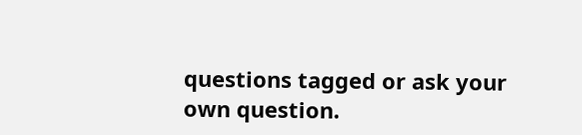questions tagged or ask your own question.